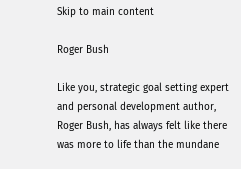Skip to main content

Roger Bush

Like you, strategic goal setting expert and personal development author, Roger Bush, has always felt like there was more to life than the mundane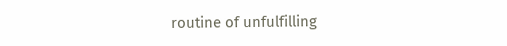routine of unfulfilling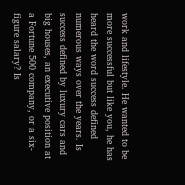work and lifestyle. He wanted to be more successful but like you, he has heard the word success defined numerous ways over the years. Is success defined by luxury cars and big houses, an executive position at a Fortune 500 company, or a six-figure salary? Is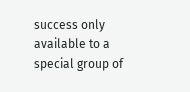success only available to a special group of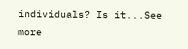individuals? Is it...See more